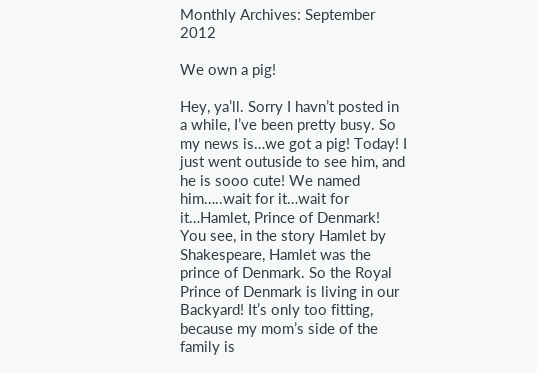Monthly Archives: September 2012

We own a pig!

Hey, ya’ll. Sorry I havn’t posted in a while, I’ve been pretty busy. So my news is…we got a pig! Today! I just went outuside to see him, and he is sooo cute! We named him…..wait for it…wait for it…Hamlet, Prince of Denmark! You see, in the story Hamlet by Shakespeare, Hamlet was the prince of Denmark. So the Royal Prince of Denmark is living in our Backyard! It’s only too fitting, because my mom’s side of the family is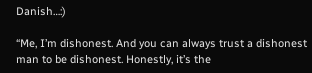Danish…:)

“Me, I’m dishonest. And you can always trust a dishonest man to be dishonest. Honestly, it’s the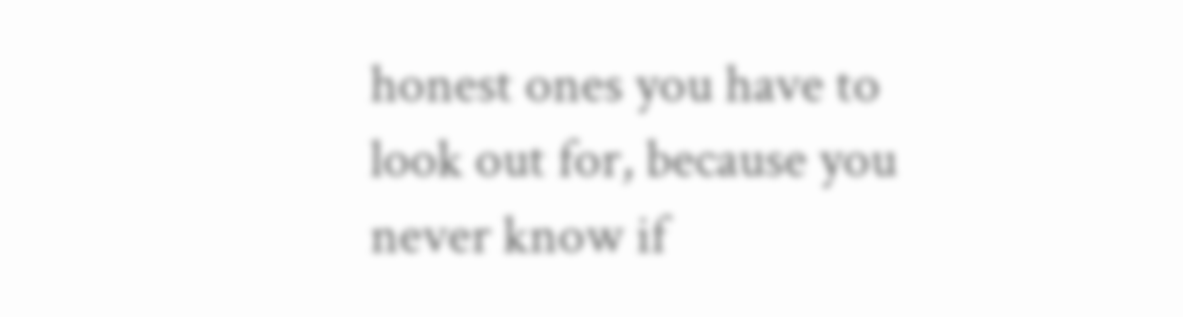honest ones you have to look out for, because you never know if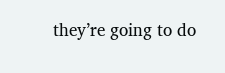they’re going to do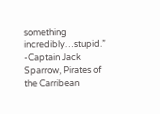something incredibly…stupid.”
-Captain Jack Sparrow, Pirates of the Carribean